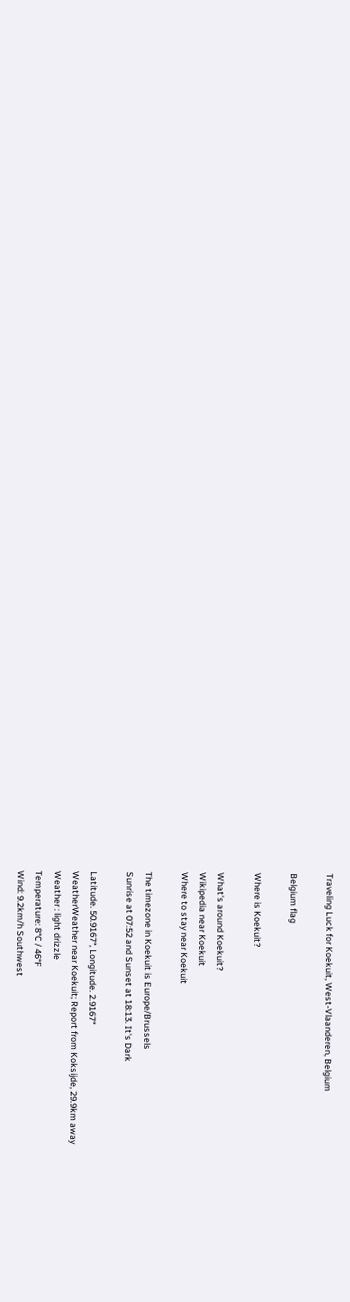Traveling Luck for Koekuit, West-Vlaanderen, Belgium

Belgium flag

Where is Koekuit?

What's around Koekuit?
Wikipedia near Koekuit
Where to stay near Koekuit

The timezone in Koekuit is Europe/Brussels
Sunrise at 07:52 and Sunset at 18:13. It's Dark

Latitude. 50.9167°, Longitude. 2.9167°
WeatherWeather near Koekuit; Report from Koksijde, 29.9km away
Weather : light drizzle
Temperature: 8°C / 46°F
Wind: 9.2km/h Southwest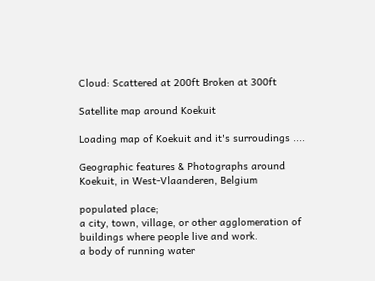Cloud: Scattered at 200ft Broken at 300ft

Satellite map around Koekuit

Loading map of Koekuit and it's surroudings ....

Geographic features & Photographs around Koekuit, in West-Vlaanderen, Belgium

populated place;
a city, town, village, or other agglomeration of buildings where people live and work.
a body of running water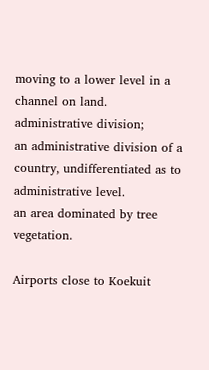moving to a lower level in a channel on land.
administrative division;
an administrative division of a country, undifferentiated as to administrative level.
an area dominated by tree vegetation.

Airports close to Koekuit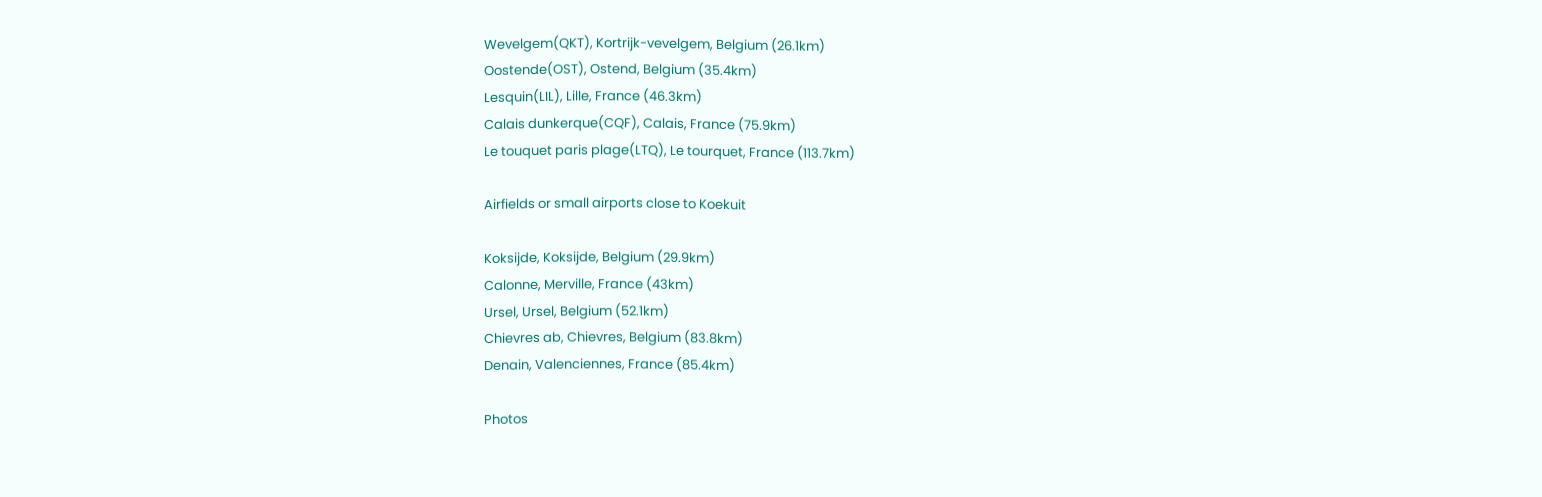Wevelgem(QKT), Kortrijk-vevelgem, Belgium (26.1km)
Oostende(OST), Ostend, Belgium (35.4km)
Lesquin(LIL), Lille, France (46.3km)
Calais dunkerque(CQF), Calais, France (75.9km)
Le touquet paris plage(LTQ), Le tourquet, France (113.7km)

Airfields or small airports close to Koekuit

Koksijde, Koksijde, Belgium (29.9km)
Calonne, Merville, France (43km)
Ursel, Ursel, Belgium (52.1km)
Chievres ab, Chievres, Belgium (83.8km)
Denain, Valenciennes, France (85.4km)

Photos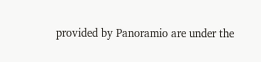provided by Panoramio are under the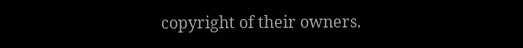copyright of their owners.